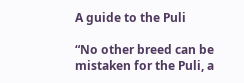A guide to the Puli

“No other breed can be mistaken for the Puli, a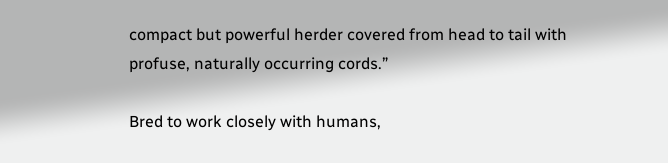compact but powerful herder covered from head to tail with profuse, naturally occurring cords.”

Bred to work closely with humans,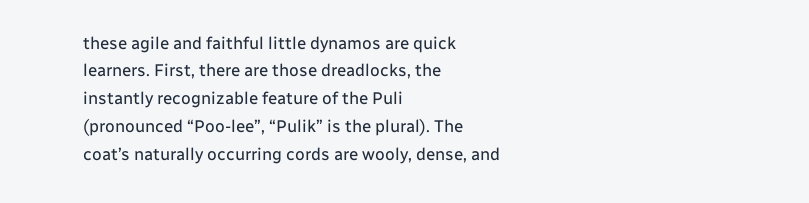these agile and faithful little dynamos are quick learners. First, there are those dreadlocks, the instantly recognizable feature of the Puli (pronounced “Poo-lee”, “Pulik” is the plural). The coat’s naturally occurring cords are wooly, dense, and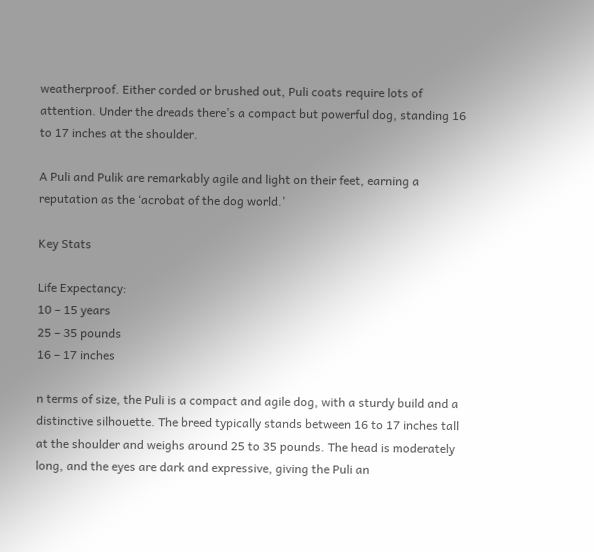weatherproof. Either corded or brushed out, Puli coats require lots of attention. Under the dreads there’s a compact but powerful dog, standing 16 to 17 inches at the shoulder.

A Puli and Pulik are remarkably agile and light on their feet, earning a reputation as the ‘acrobat of the dog world.’

Key Stats

Life Expectancy:
10 – 15 years
25 – 35 pounds
16 – 17 inches

n terms of size, the Puli is a compact and agile dog, with a sturdy build and a distinctive silhouette. The breed typically stands between 16 to 17 inches tall at the shoulder and weighs around 25 to 35 pounds. The head is moderately long, and the eyes are dark and expressive, giving the Puli an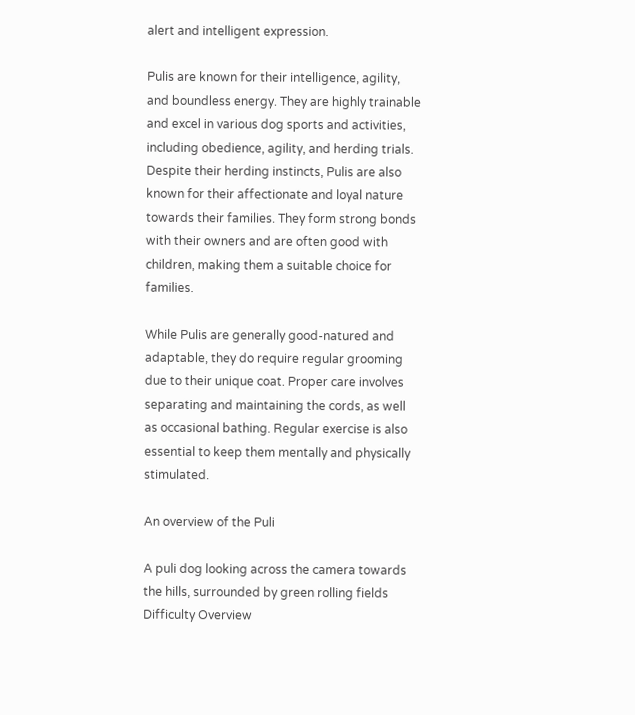alert and intelligent expression.

Pulis are known for their intelligence, agility, and boundless energy. They are highly trainable and excel in various dog sports and activities, including obedience, agility, and herding trials. Despite their herding instincts, Pulis are also known for their affectionate and loyal nature towards their families. They form strong bonds with their owners and are often good with children, making them a suitable choice for families.

While Pulis are generally good-natured and adaptable, they do require regular grooming due to their unique coat. Proper care involves separating and maintaining the cords, as well as occasional bathing. Regular exercise is also essential to keep them mentally and physically stimulated.

An overview of the Puli

A puli dog looking across the camera towards the hills, surrounded by green rolling fields
Difficulty Overview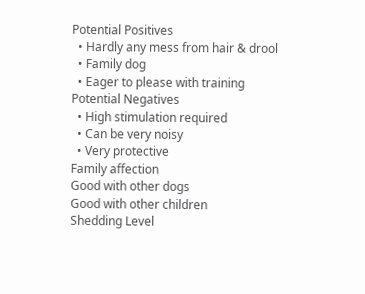Potential Positives
  • Hardly any mess from hair & drool
  • Family dog
  • Eager to please with training
Potential Negatives
  • High stimulation required
  • Can be very noisy
  • Very protective
Family affection
Good with other dogs
Good with other children
Shedding Level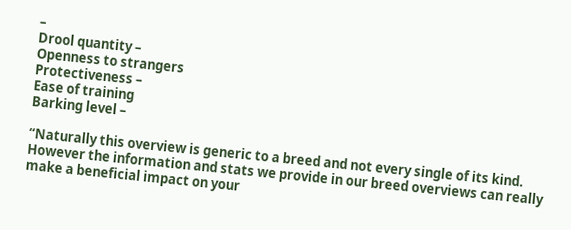–
Drool quantity –
Openness to strangers
Protectiveness –
Ease of training
Barking level –

“Naturally this overview is generic to a breed and not every single of its kind. However the information and stats we provide in our breed overviews can really make a beneficial impact on your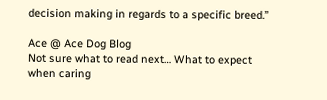decision making in regards to a specific breed.”

Ace @ Ace Dog Blog
Not sure what to read next… What to expect when caring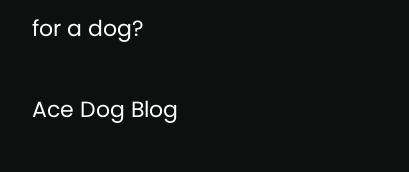for a dog?

Ace Dog Blog